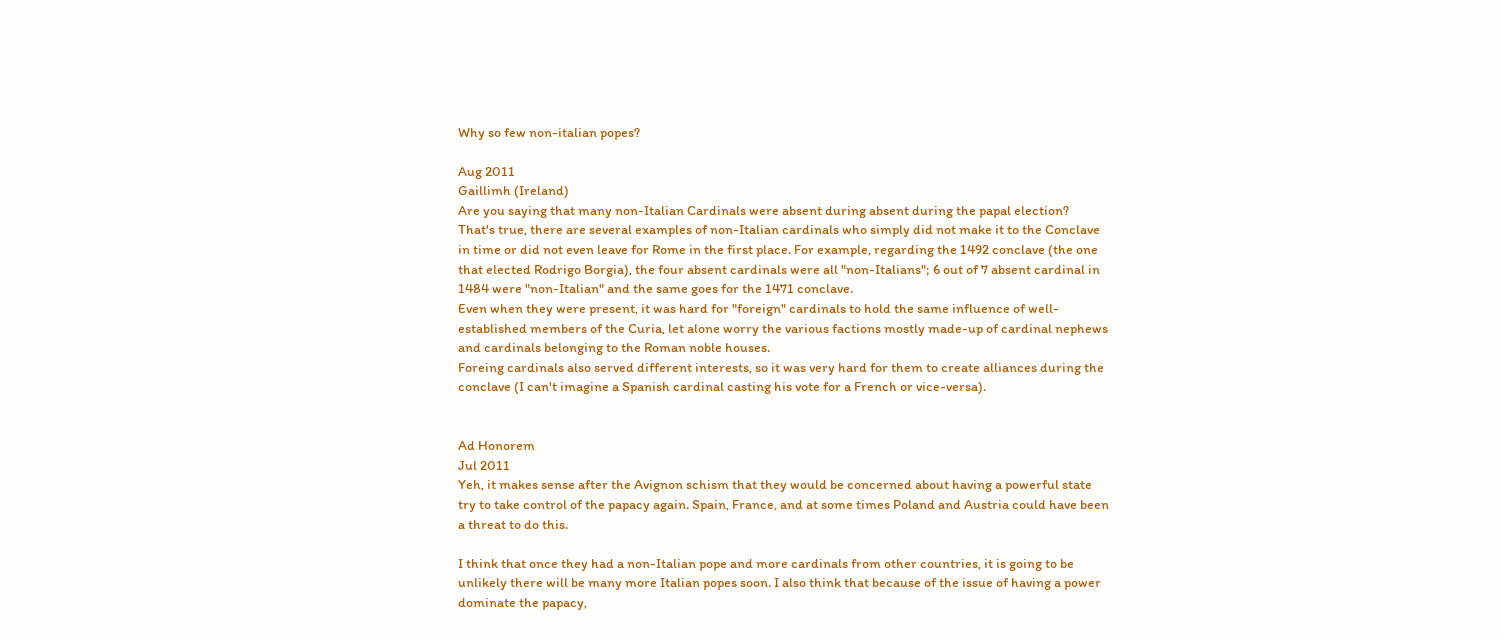Why so few non-italian popes?

Aug 2011
Gaillimh (Ireland)
Are you saying that many non-Italian Cardinals were absent during absent during the papal election?
That's true, there are several examples of non-Italian cardinals who simply did not make it to the Conclave in time or did not even leave for Rome in the first place. For example, regarding the 1492 conclave (the one that elected Rodrigo Borgia), the four absent cardinals were all "non-Italians"; 6 out of 7 absent cardinal in 1484 were "non-Italian" and the same goes for the 1471 conclave.
Even when they were present, it was hard for "foreign" cardinals to hold the same influence of well-established members of the Curia, let alone worry the various factions mostly made-up of cardinal nephews and cardinals belonging to the Roman noble houses.
Foreing cardinals also served different interests, so it was very hard for them to create alliances during the conclave (I can't imagine a Spanish cardinal casting his vote for a French or vice-versa).


Ad Honorem
Jul 2011
Yeh, it makes sense after the Avignon schism that they would be concerned about having a powerful state try to take control of the papacy again. Spain, France, and at some times Poland and Austria could have been a threat to do this.

I think that once they had a non-Italian pope and more cardinals from other countries, it is going to be unlikely there will be many more Italian popes soon. I also think that because of the issue of having a power dominate the papacy,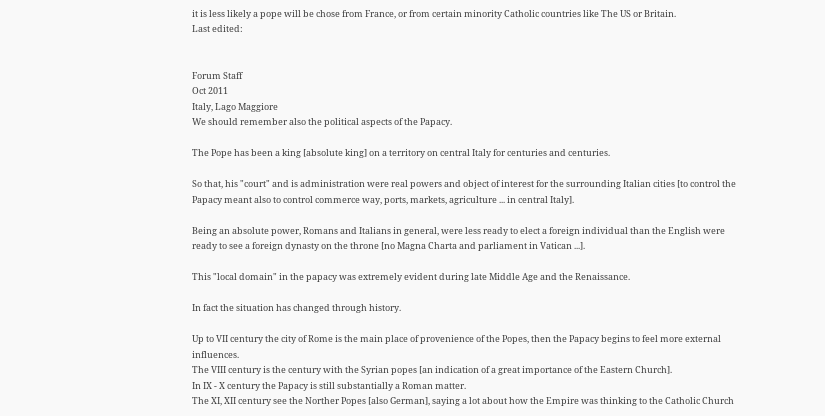it is less likely a pope will be chose from France, or from certain minority Catholic countries like The US or Britain.
Last edited:


Forum Staff
Oct 2011
Italy, Lago Maggiore
We should remember also the political aspects of the Papacy.

The Pope has been a king [absolute king] on a territory on central Italy for centuries and centuries.

So that, his "court" and is administration were real powers and object of interest for the surrounding Italian cities [to control the Papacy meant also to control commerce way, ports, markets, agriculture ... in central Italy].

Being an absolute power, Romans and Italians in general, were less ready to elect a foreign individual than the English were ready to see a foreign dynasty on the throne [no Magna Charta and parliament in Vatican ...].

This "local domain" in the papacy was extremely evident during late Middle Age and the Renaissance.

In fact the situation has changed through history.

Up to VII century the city of Rome is the main place of provenience of the Popes, then the Papacy begins to feel more external influences.
The VIII century is the century with the Syrian popes [an indication of a great importance of the Eastern Church].
In IX - X century the Papacy is still substantially a Roman matter.
The XI, XII century see the Norther Popes [also German], saying a lot about how the Empire was thinking to the Catholic Church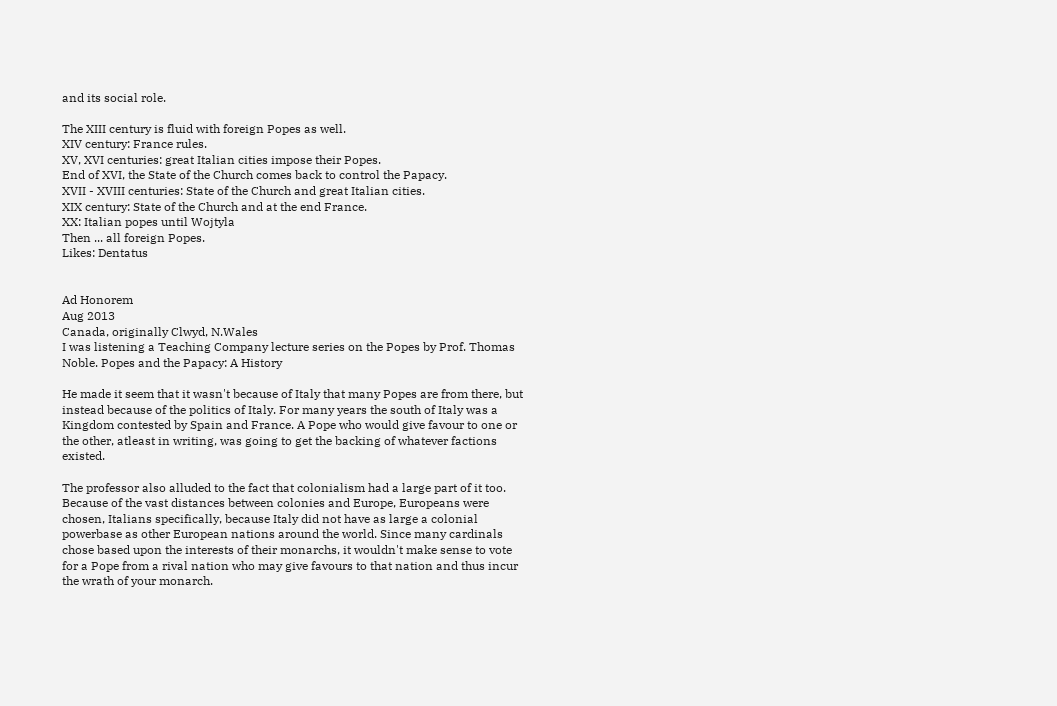and its social role.

The XIII century is fluid with foreign Popes as well.
XIV century: France rules.
XV, XVI centuries: great Italian cities impose their Popes.
End of XVI, the State of the Church comes back to control the Papacy.
XVII - XVIII centuries: State of the Church and great Italian cities.
XIX century: State of the Church and at the end France.
XX: Italian popes until Wojtyla
Then ... all foreign Popes.
Likes: Dentatus


Ad Honorem
Aug 2013
Canada, originally Clwyd, N.Wales
I was listening a Teaching Company lecture series on the Popes by Prof. Thomas Noble. Popes and the Papacy: A History

He made it seem that it wasn't because of Italy that many Popes are from there, but instead because of the politics of Italy. For many years the south of Italy was a Kingdom contested by Spain and France. A Pope who would give favour to one or the other, atleast in writing, was going to get the backing of whatever factions existed.

The professor also alluded to the fact that colonialism had a large part of it too. Because of the vast distances between colonies and Europe, Europeans were chosen, Italians specifically, because Italy did not have as large a colonial powerbase as other European nations around the world. Since many cardinals chose based upon the interests of their monarchs, it wouldn't make sense to vote for a Pope from a rival nation who may give favours to that nation and thus incur the wrath of your monarch.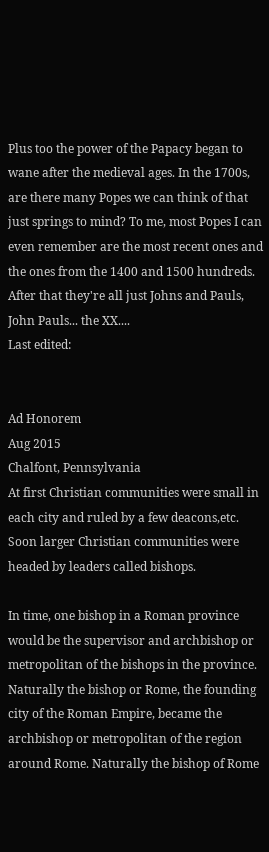Plus too the power of the Papacy began to wane after the medieval ages. In the 1700s, are there many Popes we can think of that just springs to mind? To me, most Popes I can even remember are the most recent ones and the ones from the 1400 and 1500 hundreds. After that they're all just Johns and Pauls, John Pauls... the XX....
Last edited:


Ad Honorem
Aug 2015
Chalfont, Pennsylvania
At first Christian communities were small in each city and ruled by a few deacons,etc. Soon larger Christian communities were headed by leaders called bishops.

In time, one bishop in a Roman province would be the supervisor and archbishop or metropolitan of the bishops in the province. Naturally the bishop or Rome, the founding city of the Roman Empire, became the archbishop or metropolitan of the region around Rome. Naturally the bishop of Rome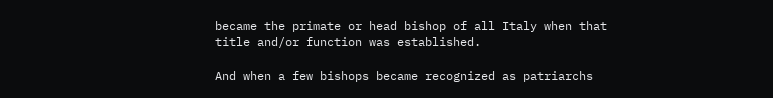became the primate or head bishop of all Italy when that title and/or function was established.

And when a few bishops became recognized as patriarchs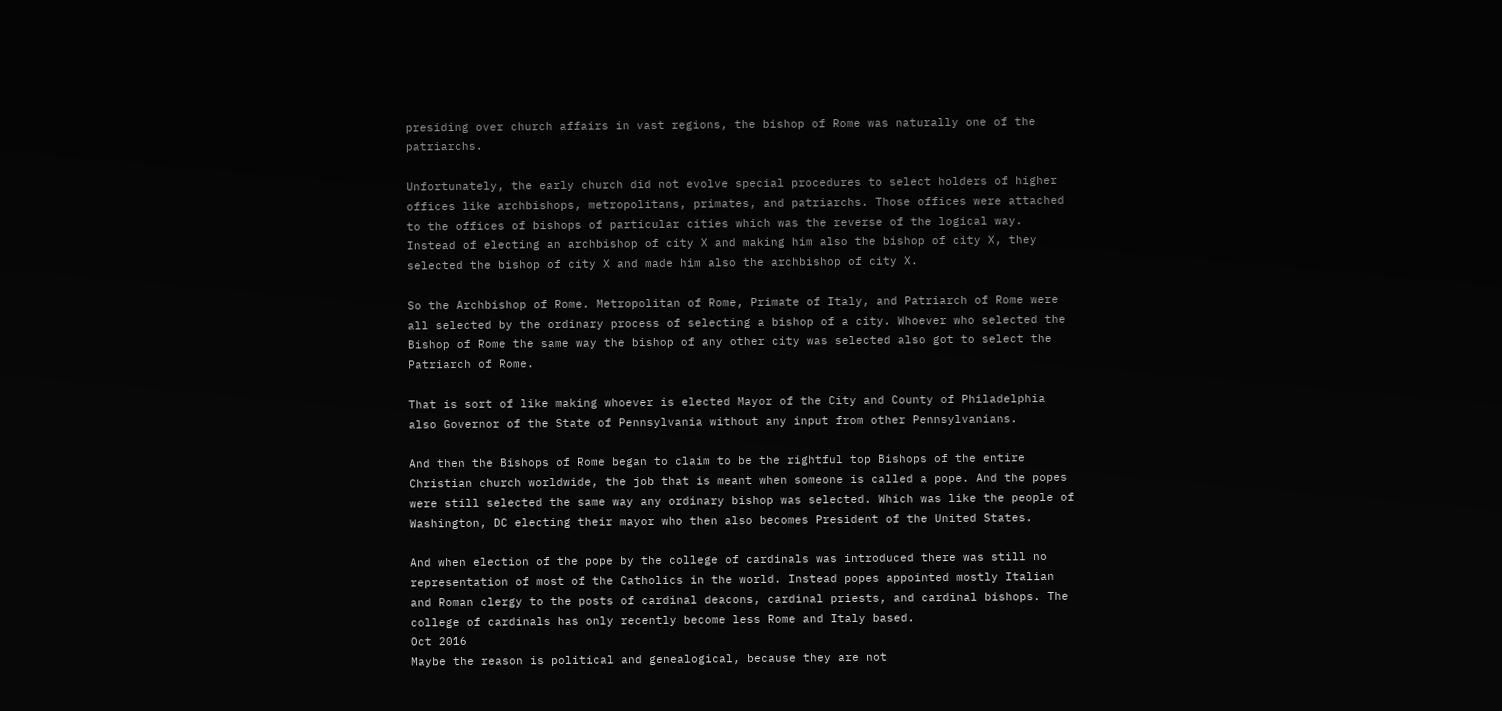presiding over church affairs in vast regions, the bishop of Rome was naturally one of the patriarchs.

Unfortunately, the early church did not evolve special procedures to select holders of higher offices like archbishops, metropolitans, primates, and patriarchs. Those offices were attached to the offices of bishops of particular cities which was the reverse of the logical way. Instead of electing an archbishop of city X and making him also the bishop of city X, they selected the bishop of city X and made him also the archbishop of city X.

So the Archbishop of Rome. Metropolitan of Rome, Primate of Italy, and Patriarch of Rome were all selected by the ordinary process of selecting a bishop of a city. Whoever who selected the Bishop of Rome the same way the bishop of any other city was selected also got to select the Patriarch of Rome.

That is sort of like making whoever is elected Mayor of the City and County of Philadelphia also Governor of the State of Pennsylvania without any input from other Pennsylvanians.

And then the Bishops of Rome began to claim to be the rightful top Bishops of the entire Christian church worldwide, the job that is meant when someone is called a pope. And the popes were still selected the same way any ordinary bishop was selected. Which was like the people of Washington, DC electing their mayor who then also becomes President of the United States.

And when election of the pope by the college of cardinals was introduced there was still no representation of most of the Catholics in the world. Instead popes appointed mostly Italian and Roman clergy to the posts of cardinal deacons, cardinal priests, and cardinal bishops. The college of cardinals has only recently become less Rome and Italy based.
Oct 2016
Maybe the reason is political and genealogical, because they are not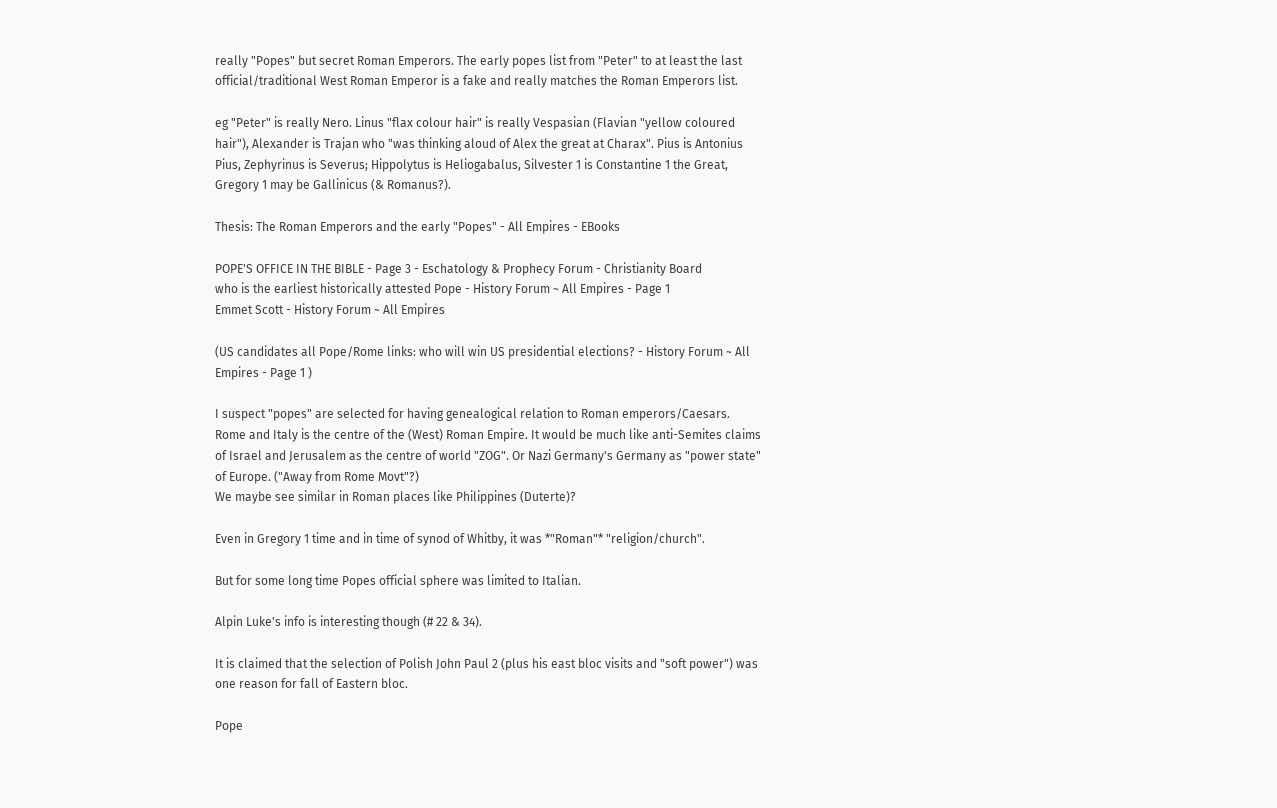really "Popes" but secret Roman Emperors. The early popes list from "Peter" to at least the last official/traditional West Roman Emperor is a fake and really matches the Roman Emperors list.

eg "Peter" is really Nero. Linus "flax colour hair" is really Vespasian (Flavian "yellow coloured hair"), Alexander is Trajan who "was thinking aloud of Alex the great at Charax". Pius is Antonius Pius, Zephyrinus is Severus; Hippolytus is Heliogabalus, Silvester 1 is Constantine 1 the Great, Gregory 1 may be Gallinicus (& Romanus?).

Thesis: The Roman Emperors and the early "Popes" - All Empires - EBooks

POPE'S OFFICE IN THE BIBLE - Page 3 - Eschatology & Prophecy Forum - Christianity Board
who is the earliest historically attested Pope - History Forum ~ All Empires - Page 1
Emmet Scott - History Forum ~ All Empires

(US candidates all Pope/Rome links: who will win US presidential elections? - History Forum ~ All Empires - Page 1 )

I suspect "popes" are selected for having genealogical relation to Roman emperors/Caesars.
Rome and Italy is the centre of the (West) Roman Empire. It would be much like anti-Semites claims of Israel and Jerusalem as the centre of world "ZOG". Or Nazi Germany's Germany as "power state" of Europe. ("Away from Rome Movt"?)
We maybe see similar in Roman places like Philippines (Duterte)?

Even in Gregory 1 time and in time of synod of Whitby, it was *"Roman"* "religion/church".

But for some long time Popes official sphere was limited to Italian.

Alpin Luke's info is interesting though (# 22 & 34).

It is claimed that the selection of Polish John Paul 2 (plus his east bloc visits and "soft power") was one reason for fall of Eastern bloc.

Pope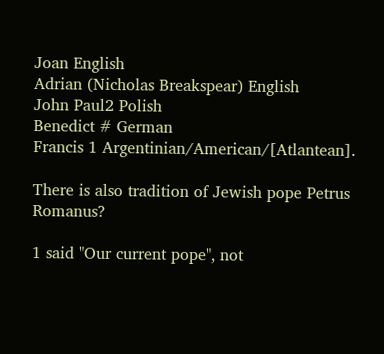Joan English
Adrian (Nicholas Breakspear) English
John Paul2 Polish
Benedict # German
Francis 1 Argentinian/American/[Atlantean].

There is also tradition of Jewish pope Petrus Romanus?

1 said "Our current pope", not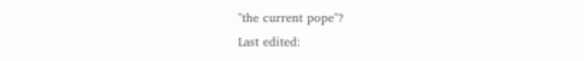"the current pope"?
Last edited: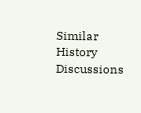Similar History Discussions